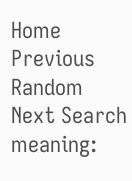Home Previous Random Next Search
meaning: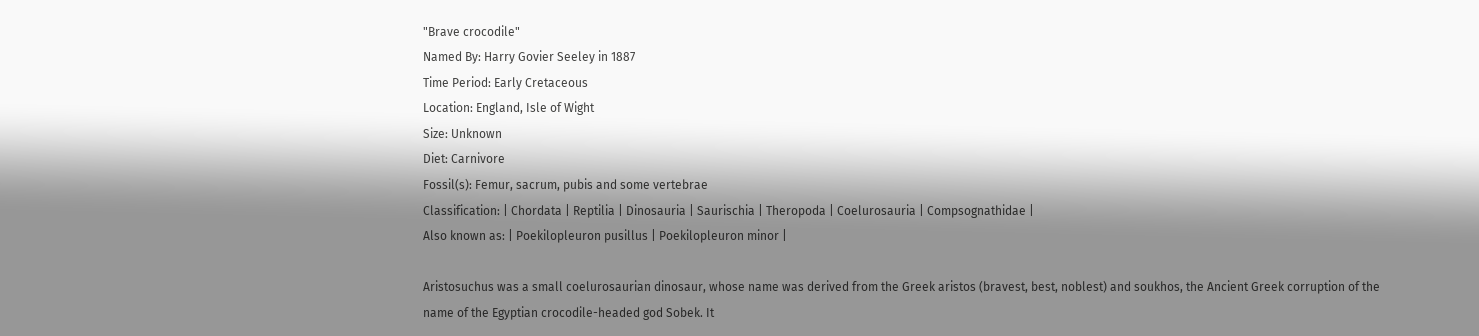"Brave crocodile"
Named By: Harry Govier Seeley in 1887
Time Period: Early Cretaceous
Location: England, Isle of Wight
Size: Unknown
Diet: Carnivore
Fossil(s): Femur, sacrum, pubis and some vertebrae
Classification: | Chordata | Reptilia | Dinosauria | Saurischia | Theropoda | Coelurosauria | Compsognathidae |
Also known as: | Poekilopleuron pusillus | Poekilopleuron minor |

Aristosuchus was a small coelurosaurian dinosaur, whose name was derived from the Greek aristos (bravest, best, noblest) and soukhos, the Ancient Greek corruption of the name of the Egyptian crocodile-headed god Sobek. It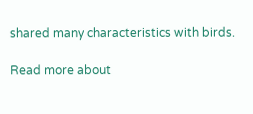shared many characteristics with birds.

Read more about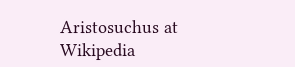Aristosuchus at Wikipedia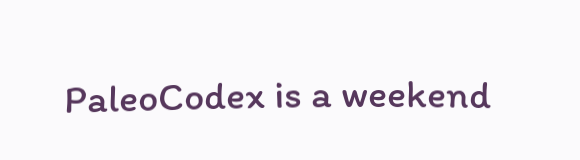PaleoCodex is a weekend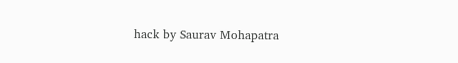hack by Saurav Mohapatra